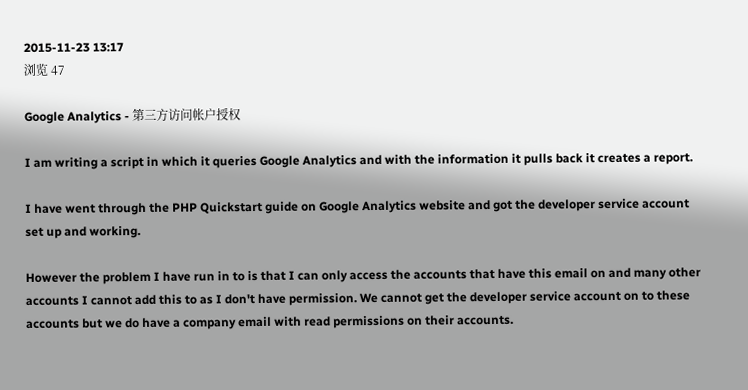2015-11-23 13:17
浏览 47

Google Analytics - 第三方访问帐户授权

I am writing a script in which it queries Google Analytics and with the information it pulls back it creates a report.

I have went through the PHP Quickstart guide on Google Analytics website and got the developer service account set up and working.

However the problem I have run in to is that I can only access the accounts that have this email on and many other accounts I cannot add this to as I don't have permission. We cannot get the developer service account on to these accounts but we do have a company email with read permissions on their accounts.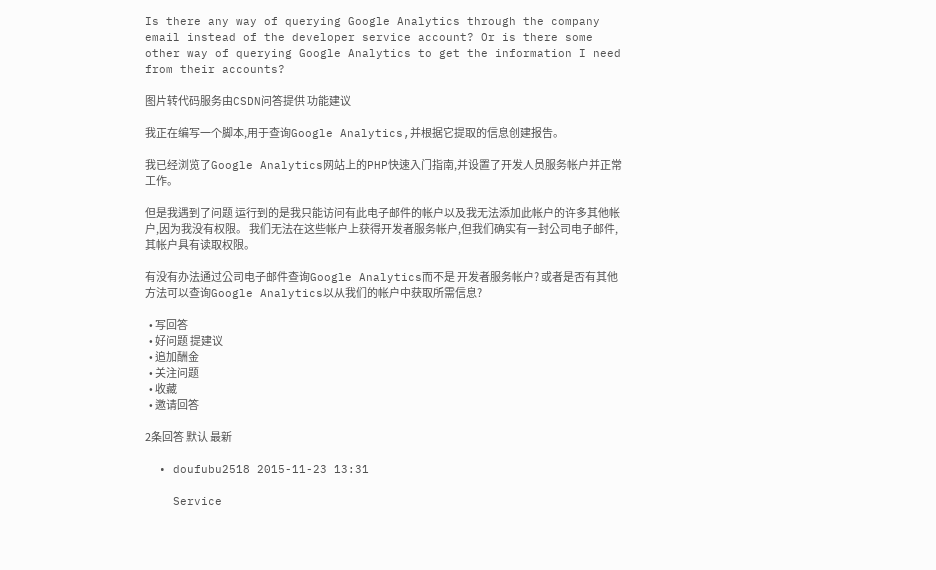Is there any way of querying Google Analytics through the company email instead of the developer service account? Or is there some other way of querying Google Analytics to get the information I need from their accounts?

图片转代码服务由CSDN问答提供 功能建议

我正在编写一个脚本,用于查询Google Analytics,并根据它提取的信息创建报告。

我已经浏览了Google Analytics网站上的PHP快速入门指南,并设置了开发人员服务帐户并正常工作。

但是我遇到了问题 运行到的是我只能访问有此电子邮件的帐户以及我无法添加此帐户的许多其他帐户,因为我没有权限。 我们无法在这些帐户上获得开发者服务帐户,但我们确实有一封公司电子邮件,其帐户具有读取权限。

有没有办法通过公司电子邮件查询Google Analytics而不是 开发者服务帐户? 或者是否有其他方法可以查询Google Analytics以从我们的帐户中获取所需信息?

  • 写回答
  • 好问题 提建议
  • 追加酬金
  • 关注问题
  • 收藏
  • 邀请回答

2条回答 默认 最新

  • doufubu2518 2015-11-23 13:31

    Service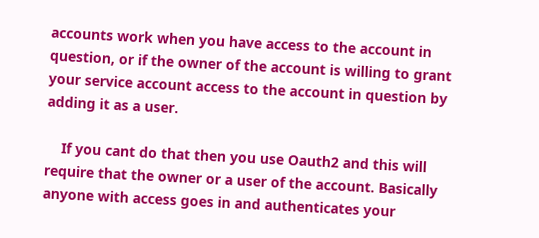accounts work when you have access to the account in question, or if the owner of the account is willing to grant your service account access to the account in question by adding it as a user.

    If you cant do that then you use Oauth2 and this will require that the owner or a user of the account. Basically anyone with access goes in and authenticates your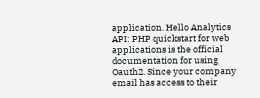application. Hello Analytics API: PHP quickstart for web applications is the official documentation for using Oauth2. Since your company email has access to their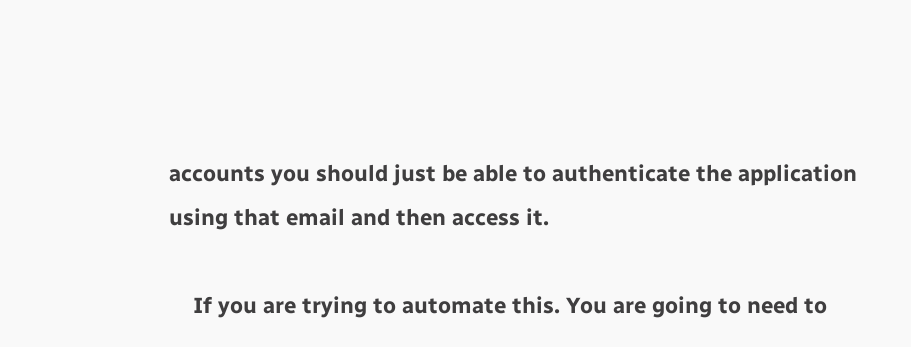accounts you should just be able to authenticate the application using that email and then access it.

    If you are trying to automate this. You are going to need to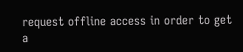request offline access in order to get a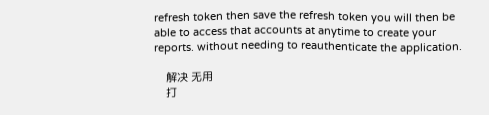refresh token then save the refresh token you will then be able to access that accounts at anytime to create your reports. without needing to reauthenticate the application.

    解决 无用
    打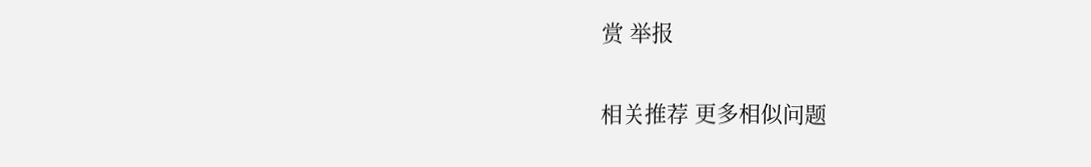赏 举报

相关推荐 更多相似问题